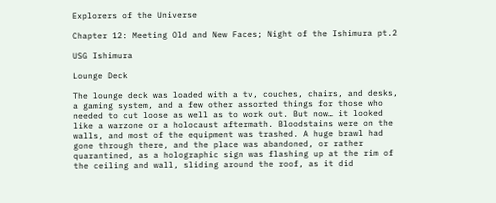Explorers of the Universe

Chapter 12: Meeting Old and New Faces; Night of the Ishimura pt.2

USG Ishimura

Lounge Deck

The lounge deck was loaded with a tv, couches, chairs, and desks, a gaming system, and a few other assorted things for those who needed to cut loose as well as to work out. But now… it looked like a warzone or a holocaust aftermath. Bloodstains were on the walls, and most of the equipment was trashed. A huge brawl had gone through there, and the place was abandoned, or rather quarantined, as a holographic sign was flashing up at the rim of the ceiling and wall, sliding around the roof, as it did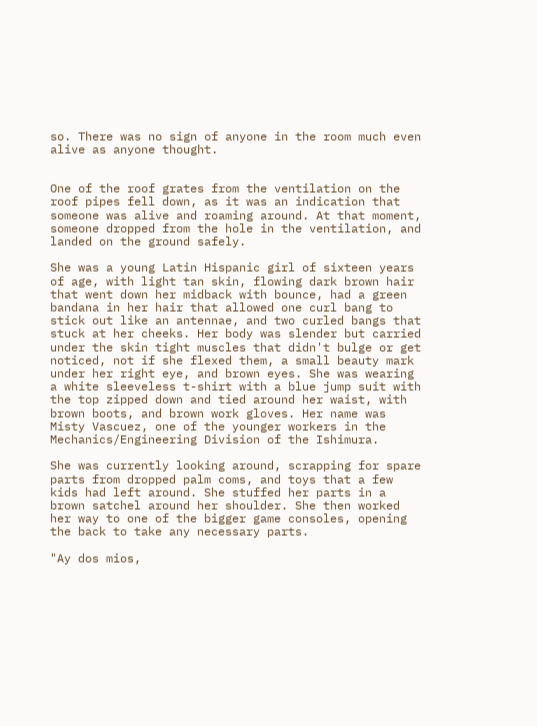so. There was no sign of anyone in the room much even alive as anyone thought.


One of the roof grates from the ventilation on the roof pipes fell down, as it was an indication that someone was alive and roaming around. At that moment, someone dropped from the hole in the ventilation, and landed on the ground safely.

She was a young Latin Hispanic girl of sixteen years of age, with light tan skin, flowing dark brown hair that went down her midback with bounce, had a green bandana in her hair that allowed one curl bang to stick out like an antennae, and two curled bangs that stuck at her cheeks. Her body was slender but carried under the skin tight muscles that didn't bulge or get noticed, not if she flexed them, a small beauty mark under her right eye, and brown eyes. She was wearing a white sleeveless t-shirt with a blue jump suit with the top zipped down and tied around her waist, with brown boots, and brown work gloves. Her name was Misty Vascuez, one of the younger workers in the Mechanics/Engineering Division of the Ishimura.

She was currently looking around, scrapping for spare parts from dropped palm coms, and toys that a few kids had left around. She stuffed her parts in a brown satchel around her shoulder. She then worked her way to one of the bigger game consoles, opening the back to take any necessary parts.

"Ay dos mios,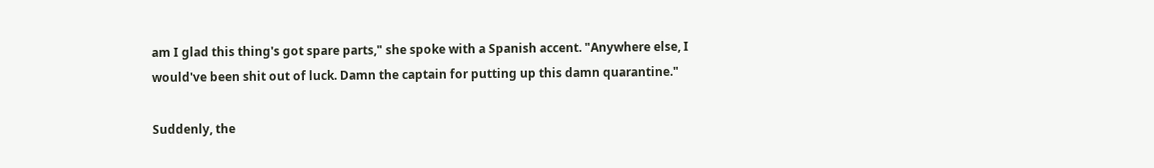am I glad this thing's got spare parts," she spoke with a Spanish accent. "Anywhere else, I would've been shit out of luck. Damn the captain for putting up this damn quarantine."

Suddenly, the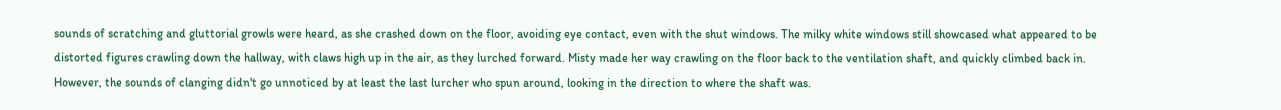sounds of scratching and gluttorial growls were heard, as she crashed down on the floor, avoiding eye contact, even with the shut windows. The milky white windows still showcased what appeared to be distorted figures crawling down the hallway, with claws high up in the air, as they lurched forward. Misty made her way crawling on the floor back to the ventilation shaft, and quickly climbed back in. However, the sounds of clanging didn't go unnoticed by at least the last lurcher who spun around, looking in the direction to where the shaft was.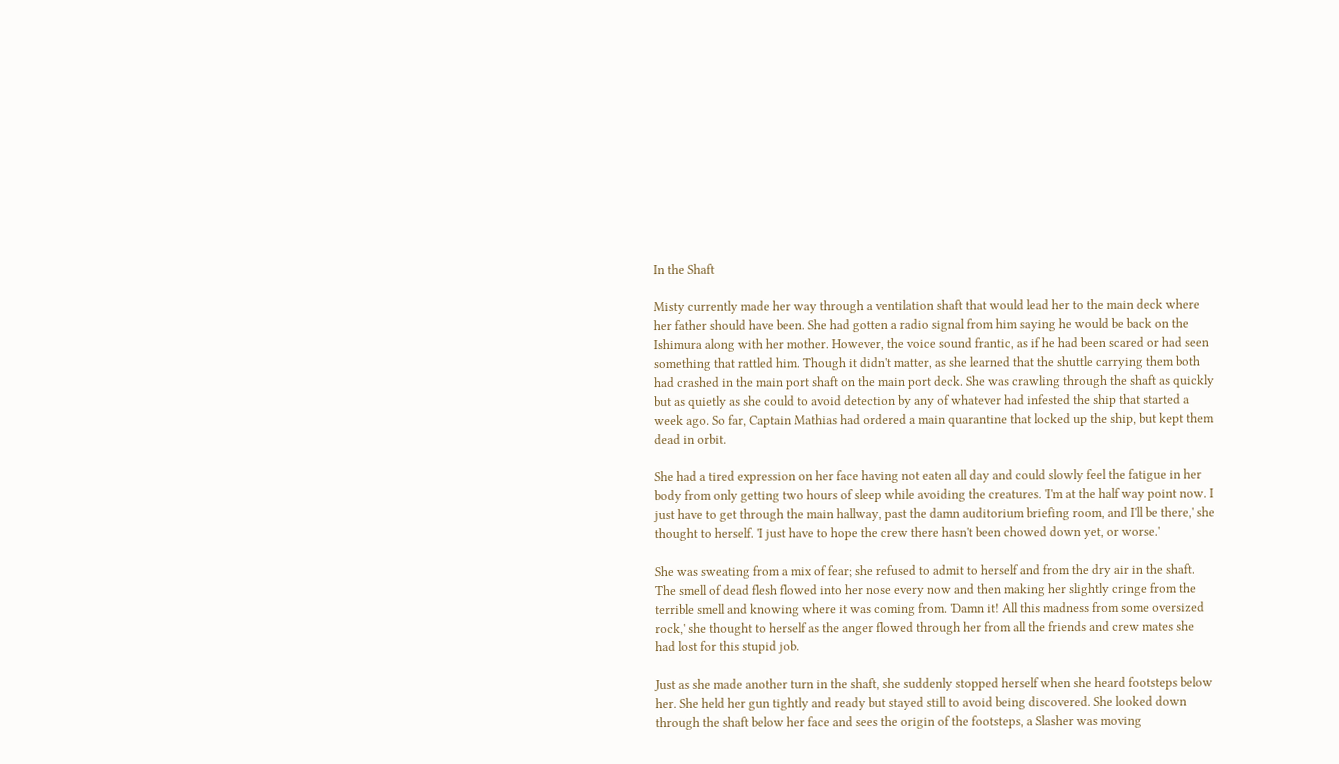In the Shaft

Misty currently made her way through a ventilation shaft that would lead her to the main deck where her father should have been. She had gotten a radio signal from him saying he would be back on the Ishimura along with her mother. However, the voice sound frantic, as if he had been scared or had seen something that rattled him. Though it didn't matter, as she learned that the shuttle carrying them both had crashed in the main port shaft on the main port deck. She was crawling through the shaft as quickly but as quietly as she could to avoid detection by any of whatever had infested the ship that started a week ago. So far, Captain Mathias had ordered a main quarantine that locked up the ship, but kept them dead in orbit.

She had a tired expression on her face having not eaten all day and could slowly feel the fatigue in her body from only getting two hours of sleep while avoiding the creatures. 'I'm at the half way point now. I just have to get through the main hallway, past the damn auditorium briefing room, and I'll be there,' she thought to herself. 'I just have to hope the crew there hasn't been chowed down yet, or worse.'

She was sweating from a mix of fear; she refused to admit to herself and from the dry air in the shaft. The smell of dead flesh flowed into her nose every now and then making her slightly cringe from the terrible smell and knowing where it was coming from. 'Damn it! All this madness from some oversized rock,' she thought to herself as the anger flowed through her from all the friends and crew mates she had lost for this stupid job.

Just as she made another turn in the shaft, she suddenly stopped herself when she heard footsteps below her. She held her gun tightly and ready but stayed still to avoid being discovered. She looked down through the shaft below her face and sees the origin of the footsteps, a Slasher was moving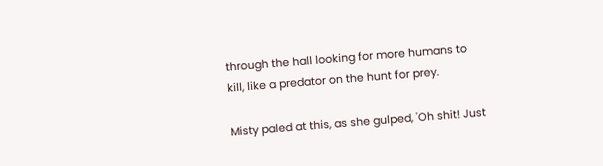through the hall looking for more humans to kill, like a predator on the hunt for prey.

Misty paled at this, as she gulped, 'Oh shit! Just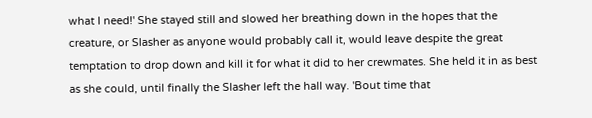what I need!' She stayed still and slowed her breathing down in the hopes that the creature, or Slasher as anyone would probably call it, would leave despite the great temptation to drop down and kill it for what it did to her crewmates. She held it in as best as she could, until finally the Slasher left the hall way. 'Bout time that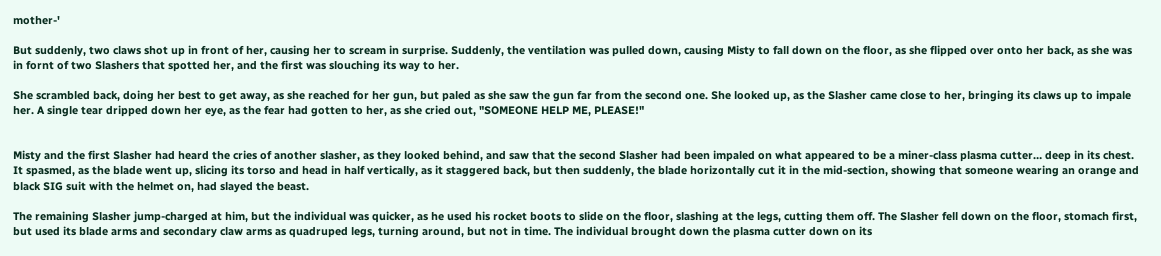mother-'

But suddenly, two claws shot up in front of her, causing her to scream in surprise. Suddenly, the ventilation was pulled down, causing Misty to fall down on the floor, as she flipped over onto her back, as she was in fornt of two Slashers that spotted her, and the first was slouching its way to her.

She scrambled back, doing her best to get away, as she reached for her gun, but paled as she saw the gun far from the second one. She looked up, as the Slasher came close to her, bringing its claws up to impale her. A single tear dripped down her eye, as the fear had gotten to her, as she cried out, "SOMEONE HELP ME, PLEASE!"


Misty and the first Slasher had heard the cries of another slasher, as they looked behind, and saw that the second Slasher had been impaled on what appeared to be a miner-class plasma cutter… deep in its chest. It spasmed, as the blade went up, slicing its torso and head in half vertically, as it staggered back, but then suddenly, the blade horizontally cut it in the mid-section, showing that someone wearing an orange and black SIG suit with the helmet on, had slayed the beast.

The remaining Slasher jump-charged at him, but the individual was quicker, as he used his rocket boots to slide on the floor, slashing at the legs, cutting them off. The Slasher fell down on the floor, stomach first, but used its blade arms and secondary claw arms as quadruped legs, turning around, but not in time. The individual brought down the plasma cutter down on its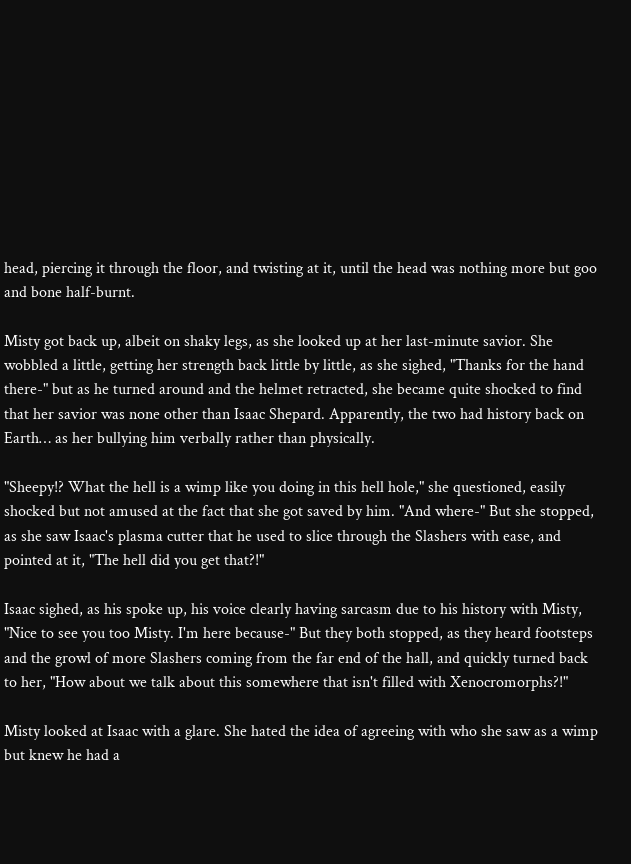head, piercing it through the floor, and twisting at it, until the head was nothing more but goo and bone half-burnt.

Misty got back up, albeit on shaky legs, as she looked up at her last-minute savior. She wobbled a little, getting her strength back little by little, as she sighed, "Thanks for the hand there-" but as he turned around and the helmet retracted, she became quite shocked to find that her savior was none other than Isaac Shepard. Apparently, the two had history back on Earth… as her bullying him verbally rather than physically.

"Sheepy!? What the hell is a wimp like you doing in this hell hole," she questioned, easily shocked but not amused at the fact that she got saved by him. "And where-" But she stopped, as she saw Isaac's plasma cutter that he used to slice through the Slashers with ease, and pointed at it, "The hell did you get that?!"

Isaac sighed, as his spoke up, his voice clearly having sarcasm due to his history with Misty, "Nice to see you too Misty. I'm here because-" But they both stopped, as they heard footsteps and the growl of more Slashers coming from the far end of the hall, and quickly turned back to her, "How about we talk about this somewhere that isn't filled with Xenocromorphs?!"

Misty looked at Isaac with a glare. She hated the idea of agreeing with who she saw as a wimp but knew he had a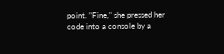point. "Fine," she pressed her code into a console by a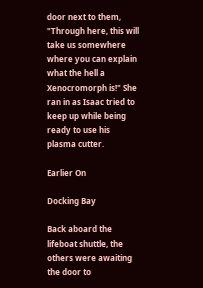door next to them, "Through here, this will take us somewhere where you can explain what the hell a Xenocromorph is!" She ran in as Isaac tried to keep up while being ready to use his plasma cutter.

Earlier On

Docking Bay

Back aboard the lifeboat shuttle, the others were awaiting the door to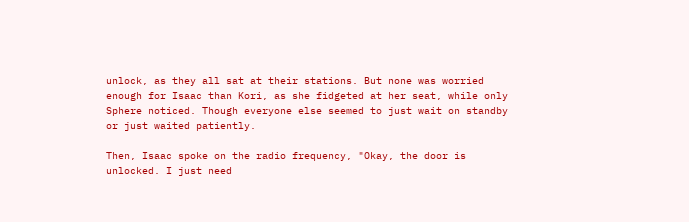unlock, as they all sat at their stations. But none was worried enough for Isaac than Kori, as she fidgeted at her seat, while only Sphere noticed. Though everyone else seemed to just wait on standby or just waited patiently.

Then, Isaac spoke on the radio frequency, "Okay, the door is unlocked. I just need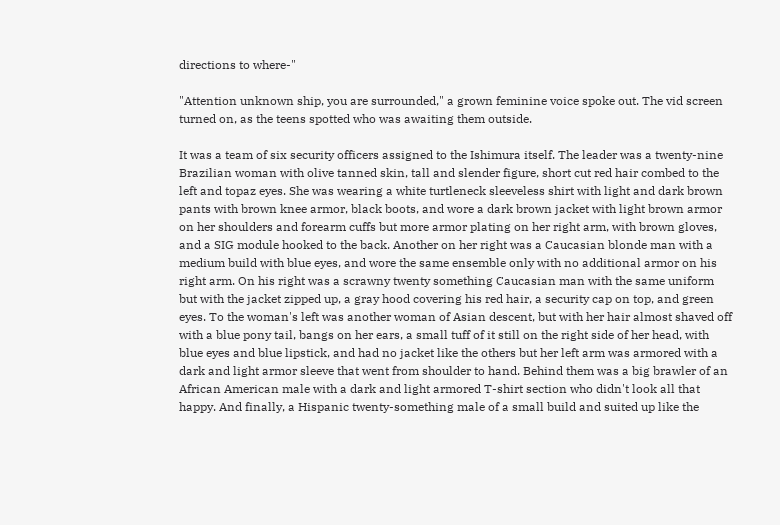directions to where-"

"Attention unknown ship, you are surrounded," a grown feminine voice spoke out. The vid screen turned on, as the teens spotted who was awaiting them outside.

It was a team of six security officers assigned to the Ishimura itself. The leader was a twenty-nine Brazilian woman with olive tanned skin, tall and slender figure, short cut red hair combed to the left and topaz eyes. She was wearing a white turtleneck sleeveless shirt with light and dark brown pants with brown knee armor, black boots, and wore a dark brown jacket with light brown armor on her shoulders and forearm cuffs but more armor plating on her right arm, with brown gloves, and a SIG module hooked to the back. Another on her right was a Caucasian blonde man with a medium build with blue eyes, and wore the same ensemble only with no additional armor on his right arm. On his right was a scrawny twenty something Caucasian man with the same uniform but with the jacket zipped up, a gray hood covering his red hair, a security cap on top, and green eyes. To the woman's left was another woman of Asian descent, but with her hair almost shaved off with a blue pony tail, bangs on her ears, a small tuff of it still on the right side of her head, with blue eyes and blue lipstick, and had no jacket like the others but her left arm was armored with a dark and light armor sleeve that went from shoulder to hand. Behind them was a big brawler of an African American male with a dark and light armored T-shirt section who didn't look all that happy. And finally, a Hispanic twenty-something male of a small build and suited up like the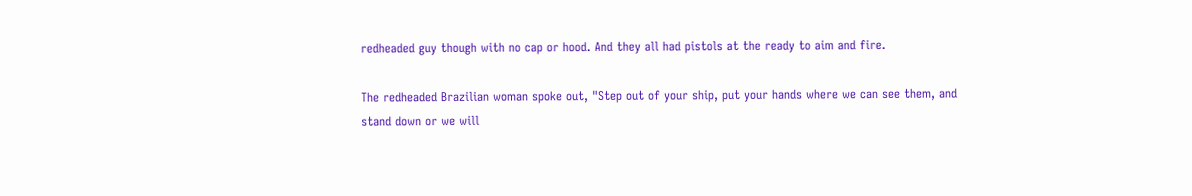redheaded guy though with no cap or hood. And they all had pistols at the ready to aim and fire.

The redheaded Brazilian woman spoke out, "Step out of your ship, put your hands where we can see them, and stand down or we will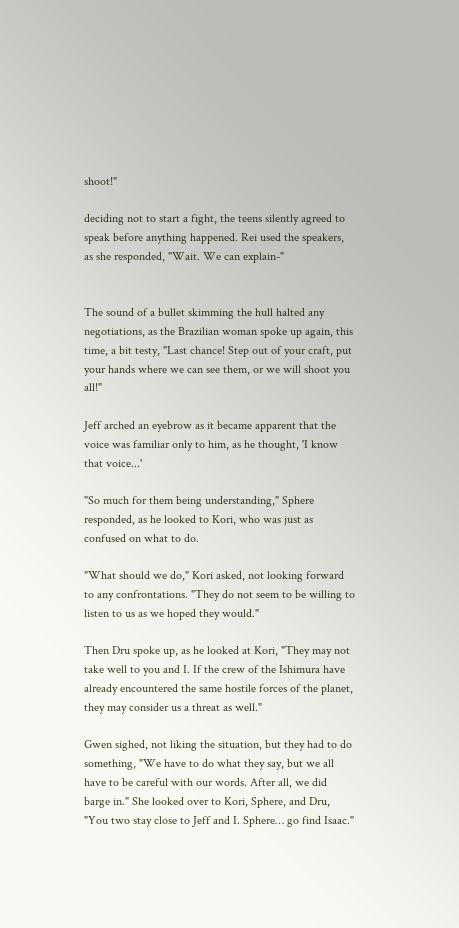shoot!"

deciding not to start a fight, the teens silently agreed to speak before anything happened. Rei used the speakers, as she responded, "Wait. We can explain-"


The sound of a bullet skimming the hull halted any negotiations, as the Brazilian woman spoke up again, this time, a bit testy, "Last chance! Step out of your craft, put your hands where we can see them, or we will shoot you all!"

Jeff arched an eyebrow as it became apparent that the voice was familiar only to him, as he thought, 'I know that voice...'

"So much for them being understanding," Sphere responded, as he looked to Kori, who was just as confused on what to do.

"What should we do," Kori asked, not looking forward to any confrontations. "They do not seem to be willing to listen to us as we hoped they would."

Then Dru spoke up, as he looked at Kori, "They may not take well to you and I. If the crew of the Ishimura have already encountered the same hostile forces of the planet, they may consider us a threat as well."

Gwen sighed, not liking the situation, but they had to do something, "We have to do what they say, but we all have to be careful with our words. After all, we did barge in." She looked over to Kori, Sphere, and Dru, "You two stay close to Jeff and I. Sphere… go find Isaac."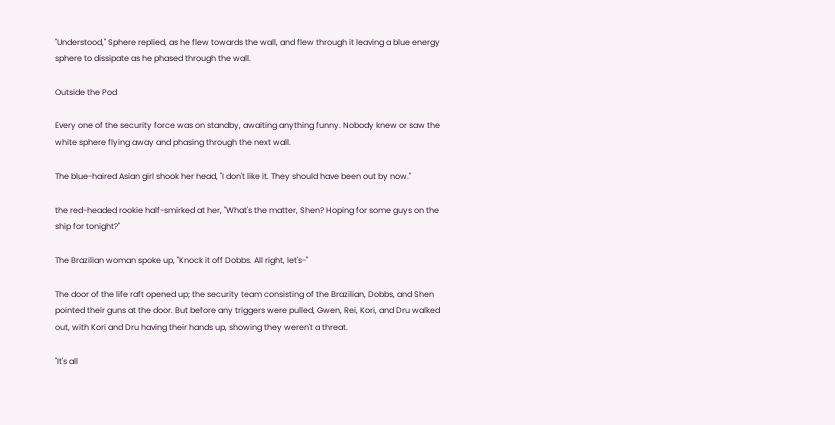"Understood," Sphere replied, as he flew towards the wall, and flew through it leaving a blue energy sphere to dissipate as he phased through the wall.

Outside the Pod

Every one of the security force was on standby, awaiting anything funny. Nobody knew or saw the white sphere flying away and phasing through the next wall.

The blue-haired Asian girl shook her head, "I don't like it. They should have been out by now."

the red-headed rookie half-smirked at her, "What's the matter, Shen? Hoping for some guys on the ship for tonight?"

The Brazilian woman spoke up, "Knock it off Dobbs. All right, let's-"

The door of the life raft opened up; the security team consisting of the Brazilian, Dobbs, and Shen pointed their guns at the door. But before any triggers were pulled, Gwen, Rei, Kori, and Dru walked out, with Kori and Dru having their hands up, showing they weren't a threat.

"It's all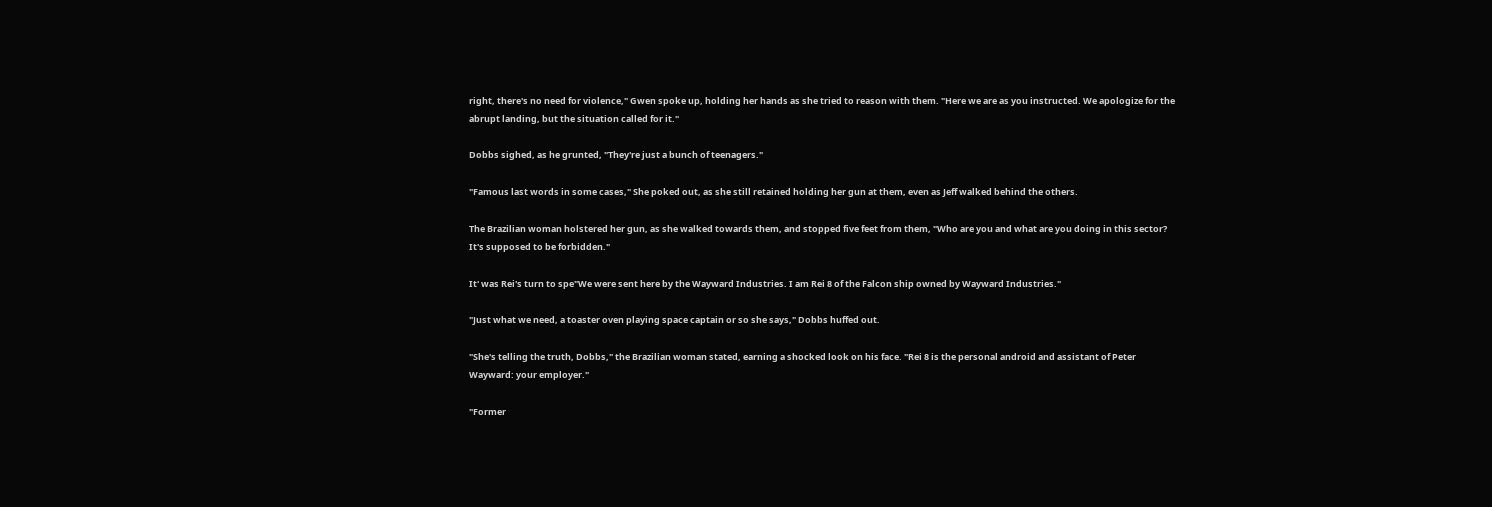right, there's no need for violence," Gwen spoke up, holding her hands as she tried to reason with them. "Here we are as you instructed. We apologize for the abrupt landing, but the situation called for it."

Dobbs sighed, as he grunted, "They're just a bunch of teenagers."

"Famous last words in some cases," She poked out, as she still retained holding her gun at them, even as Jeff walked behind the others.

The Brazilian woman holstered her gun, as she walked towards them, and stopped five feet from them, "Who are you and what are you doing in this sector? It's supposed to be forbidden."

It' was Rei's turn to spe"We were sent here by the Wayward Industries. I am Rei 8 of the Falcon ship owned by Wayward Industries."

"Just what we need, a toaster oven playing space captain or so she says," Dobbs huffed out.

"She's telling the truth, Dobbs," the Brazilian woman stated, earning a shocked look on his face. "Rei 8 is the personal android and assistant of Peter Wayward: your employer."

"Former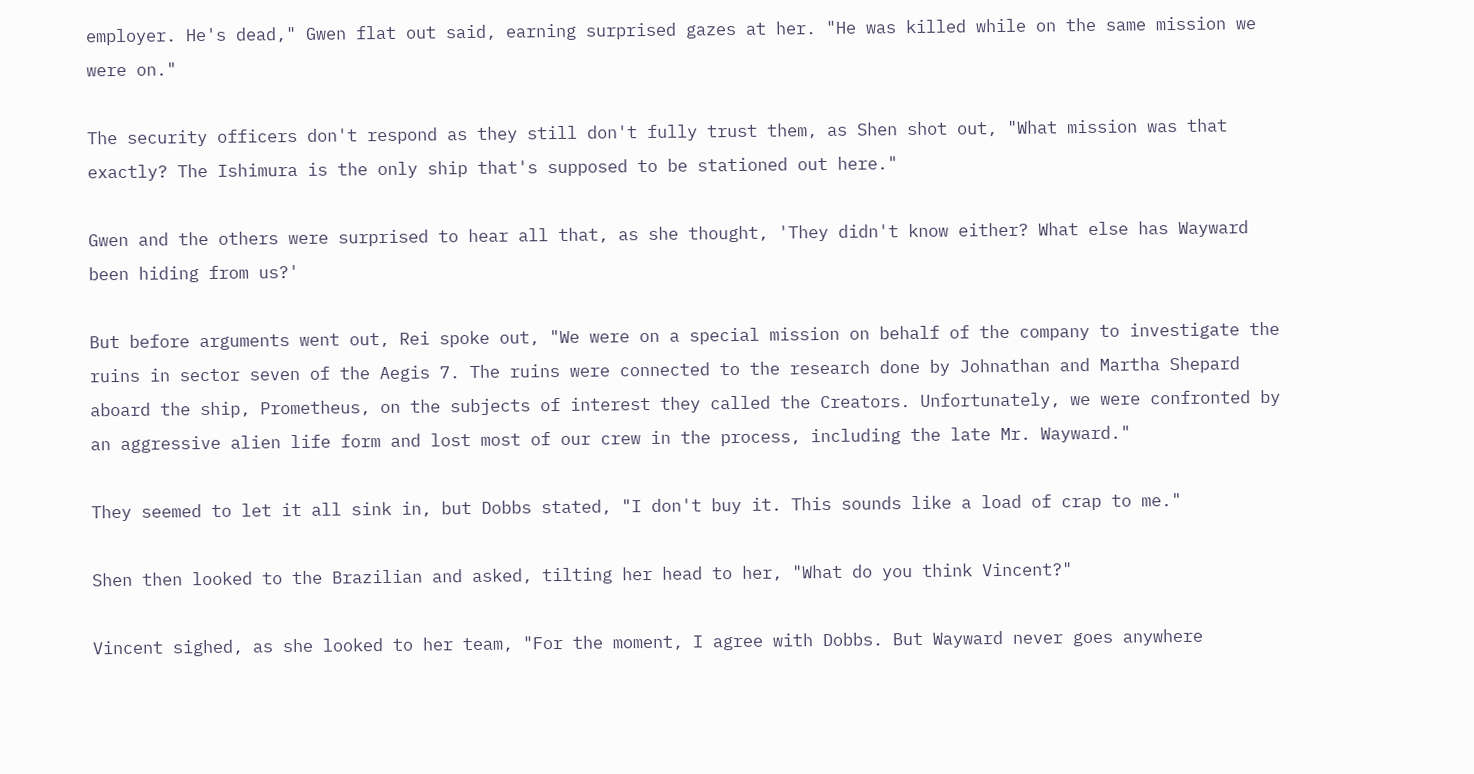employer. He's dead," Gwen flat out said, earning surprised gazes at her. "He was killed while on the same mission we were on."

The security officers don't respond as they still don't fully trust them, as Shen shot out, "What mission was that exactly? The Ishimura is the only ship that's supposed to be stationed out here."

Gwen and the others were surprised to hear all that, as she thought, 'They didn't know either? What else has Wayward been hiding from us?'

But before arguments went out, Rei spoke out, "We were on a special mission on behalf of the company to investigate the ruins in sector seven of the Aegis 7. The ruins were connected to the research done by Johnathan and Martha Shepard aboard the ship, Prometheus, on the subjects of interest they called the Creators. Unfortunately, we were confronted by an aggressive alien life form and lost most of our crew in the process, including the late Mr. Wayward."

They seemed to let it all sink in, but Dobbs stated, "I don't buy it. This sounds like a load of crap to me."

Shen then looked to the Brazilian and asked, tilting her head to her, "What do you think Vincent?"

Vincent sighed, as she looked to her team, "For the moment, I agree with Dobbs. But Wayward never goes anywhere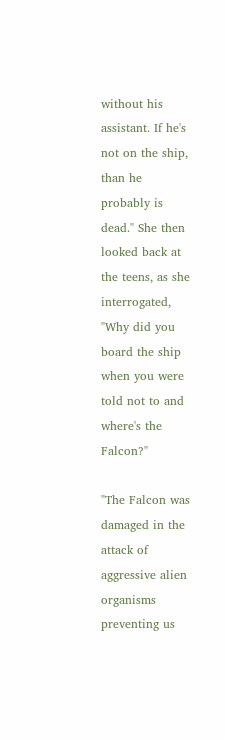without his assistant. If he's not on the ship, than he probably is dead." She then looked back at the teens, as she interrogated, "Why did you board the ship when you were told not to and where's the Falcon?"

"The Falcon was damaged in the attack of aggressive alien organisms preventing us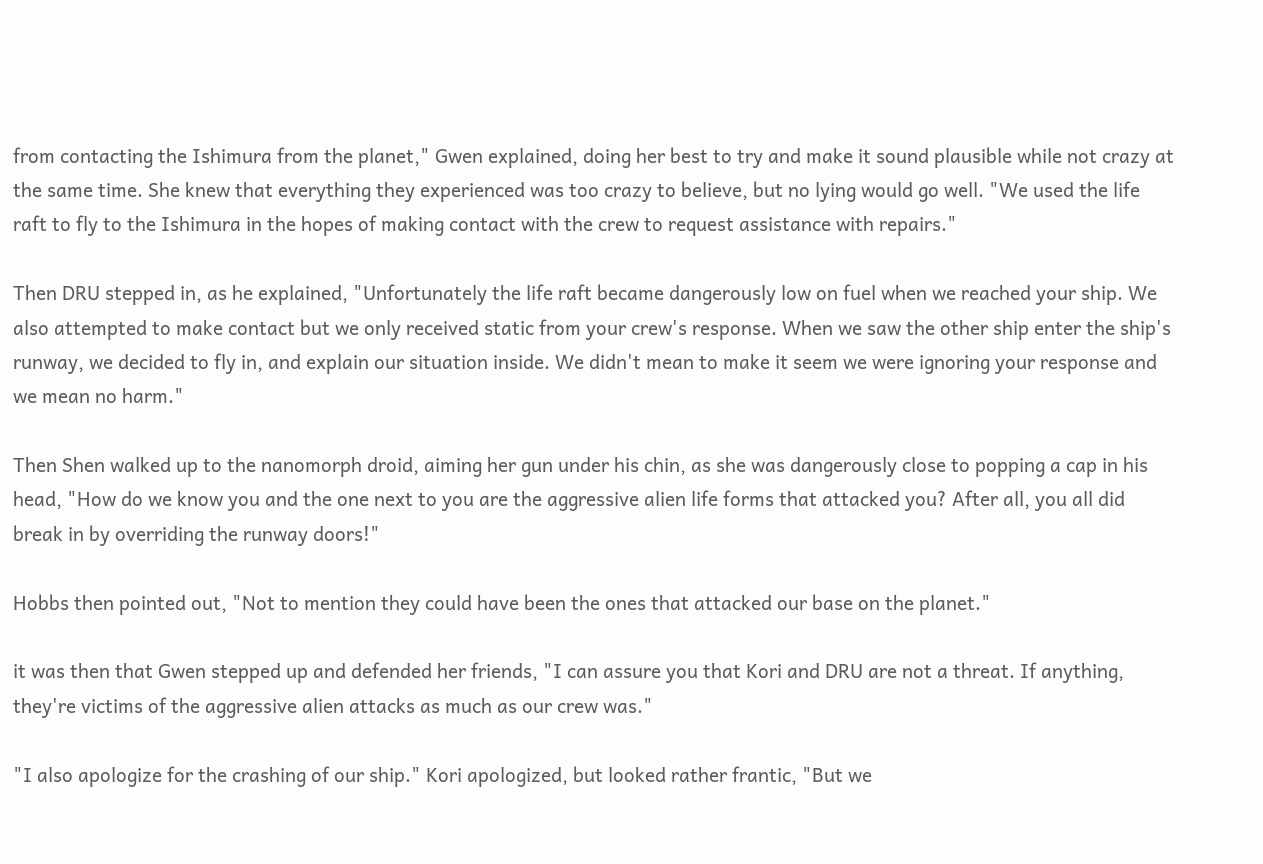from contacting the Ishimura from the planet," Gwen explained, doing her best to try and make it sound plausible while not crazy at the same time. She knew that everything they experienced was too crazy to believe, but no lying would go well. "We used the life raft to fly to the Ishimura in the hopes of making contact with the crew to request assistance with repairs."

Then DRU stepped in, as he explained, "Unfortunately the life raft became dangerously low on fuel when we reached your ship. We also attempted to make contact but we only received static from your crew's response. When we saw the other ship enter the ship's runway, we decided to fly in, and explain our situation inside. We didn't mean to make it seem we were ignoring your response and we mean no harm."

Then Shen walked up to the nanomorph droid, aiming her gun under his chin, as she was dangerously close to popping a cap in his head, "How do we know you and the one next to you are the aggressive alien life forms that attacked you? After all, you all did break in by overriding the runway doors!"

Hobbs then pointed out, "Not to mention they could have been the ones that attacked our base on the planet."

it was then that Gwen stepped up and defended her friends, "I can assure you that Kori and DRU are not a threat. If anything, they're victims of the aggressive alien attacks as much as our crew was."

"I also apologize for the crashing of our ship." Kori apologized, but looked rather frantic, "But we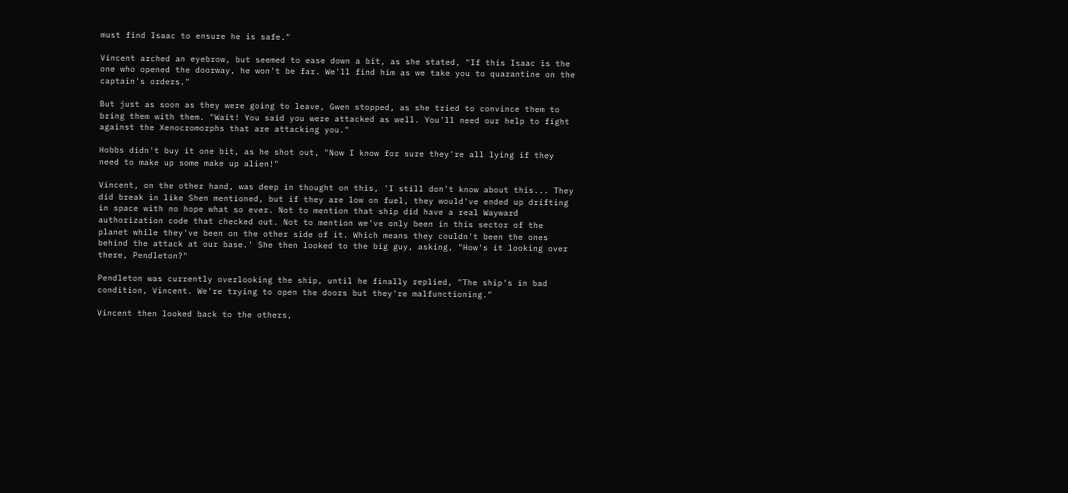must find Isaac to ensure he is safe."

Vincent arched an eyebrow, but seemed to ease down a bit, as she stated, "If this Isaac is the one who opened the doorway, he won't be far. We'll find him as we take you to quarantine on the captain's orders."

But just as soon as they were going to leave, Gwen stopped, as she tried to convince them to bring them with them. "Wait! You said you were attacked as well. You'll need our help to fight against the Xenocromorphs that are attacking you."

Hobbs didn't buy it one bit, as he shot out, "Now I know for sure they're all lying if they need to make up some make up alien!"

Vincent, on the other hand, was deep in thought on this, 'I still don't know about this... They did break in like Shen mentioned, but if they are low on fuel, they would've ended up drifting in space with no hope what so ever. Not to mention that ship did have a real Wayward authorization code that checked out. Not to mention we've only been in this sector of the planet while they've been on the other side of it. Which means they couldn't been the ones behind the attack at our base.' She then looked to the big guy, asking, "How's it looking over there, Pendleton?"

Pendleton was currently overlooking the ship, until he finally replied, "The ship's in bad condition, Vincent. We're trying to open the doors but they're malfunctioning."

Vincent then looked back to the others,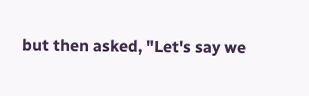but then asked, "Let's say we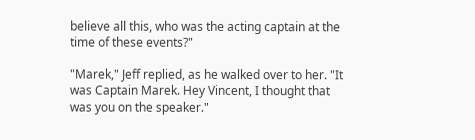believe all this, who was the acting captain at the time of these events?"

"Marek," Jeff replied, as he walked over to her. "It was Captain Marek. Hey Vincent, I thought that was you on the speaker."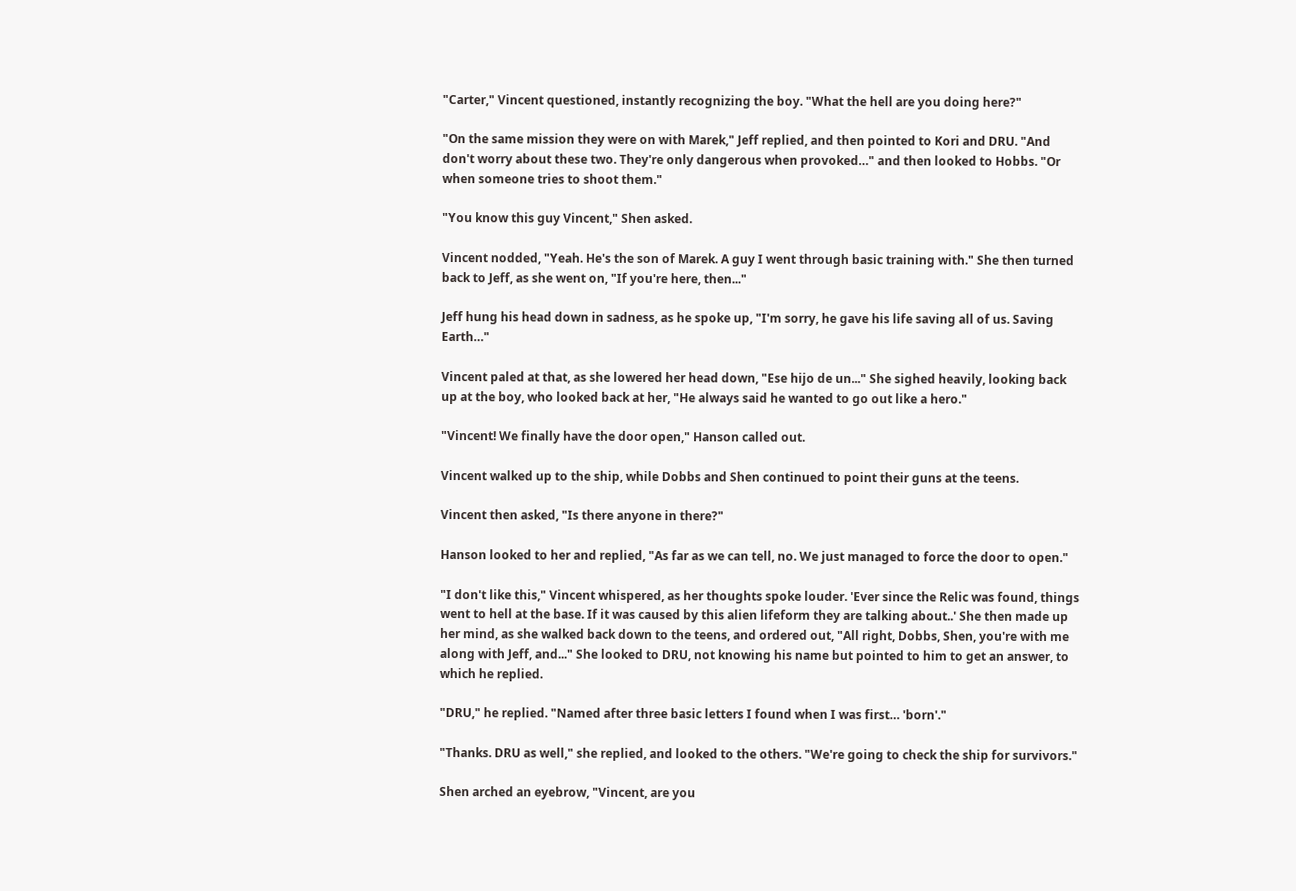"Carter," Vincent questioned, instantly recognizing the boy. "What the hell are you doing here?"

"On the same mission they were on with Marek," Jeff replied, and then pointed to Kori and DRU. "And don't worry about these two. They're only dangerous when provoked…" and then looked to Hobbs. "Or when someone tries to shoot them."

"You know this guy Vincent," Shen asked.

Vincent nodded, "Yeah. He's the son of Marek. A guy I went through basic training with." She then turned back to Jeff, as she went on, "If you're here, then..."

Jeff hung his head down in sadness, as he spoke up, "I'm sorry, he gave his life saving all of us. Saving Earth…"

Vincent paled at that, as she lowered her head down, "Ese hijo de un..." She sighed heavily, looking back up at the boy, who looked back at her, "He always said he wanted to go out like a hero."

"Vincent! We finally have the door open," Hanson called out.

Vincent walked up to the ship, while Dobbs and Shen continued to point their guns at the teens.

Vincent then asked, "Is there anyone in there?"

Hanson looked to her and replied, "As far as we can tell, no. We just managed to force the door to open."

"I don't like this," Vincent whispered, as her thoughts spoke louder. 'Ever since the Relic was found, things went to hell at the base. If it was caused by this alien lifeform they are talking about..' She then made up her mind, as she walked back down to the teens, and ordered out, "All right, Dobbs, Shen, you're with me along with Jeff, and..." She looked to DRU, not knowing his name but pointed to him to get an answer, to which he replied.

"DRU," he replied. "Named after three basic letters I found when I was first… 'born'."

"Thanks. DRU as well," she replied, and looked to the others. "We're going to check the ship for survivors."

Shen arched an eyebrow, "Vincent, are you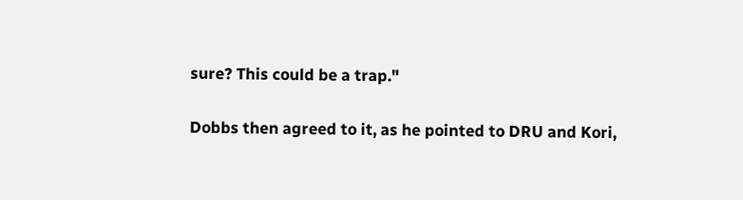sure? This could be a trap."

Dobbs then agreed to it, as he pointed to DRU and Kori,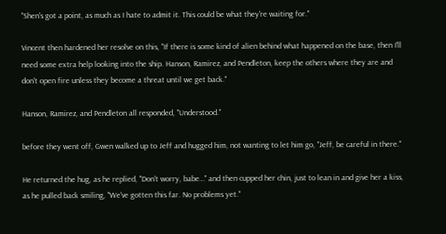"Shen's got a point, as much as I hate to admit it. This could be what they're waiting for."

Vincent then hardened her resolve on this, "If there is some kind of alien behind what happened on the base, then I'll need some extra help looking into the ship. Hanson, Ramirez, and Pendleton, keep the others where they are and don't open fire unless they become a threat until we get back."

Hanson, Ramirez, and Pendleton all responded, "Understood."

before they went off, Gwen walked up to Jeff and hugged him, not wanting to let him go, "Jeff, be careful in there."

He returned the hug, as he replied, "Don't worry, babe…" and then cupped her chin, just to lean in and give her a kiss, as he pulled back smiling, "We've gotten this far. No problems yet."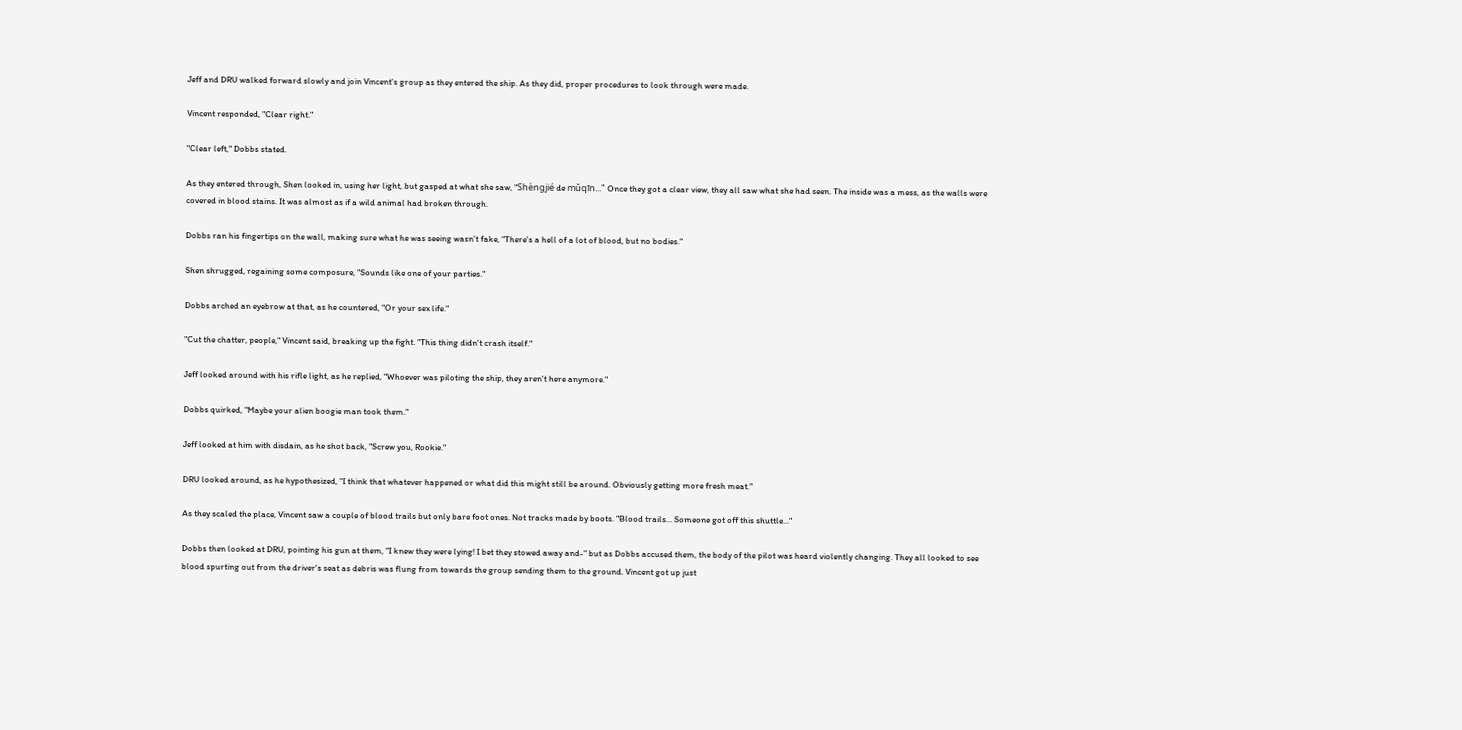Jeff and DRU walked forward slowly and join Vincent's group as they entered the ship. As they did, proper procedures to look through were made.

Vincent responded, "Clear right."

"Clear left," Dobbs stated.

As they entered through, Shen looked in, using her light, but gasped at what she saw, "Shèngjié de mǔqīn..." Once they got a clear view, they all saw what she had seen. The inside was a mess, as the walls were covered in blood stains. It was almost as if a wild animal had broken through.

Dobbs ran his fingertips on the wall, making sure what he was seeing wasn't fake, "There's a hell of a lot of blood, but no bodies."

Shen shrugged, regaining some composure, "Sounds like one of your parties."

Dobbs arched an eyebrow at that, as he countered, "Or your sex life."

"Cut the chatter, people," Vincent said, breaking up the fight. "This thing didn't crash itself."

Jeff looked around with his rifle light, as he replied, "Whoever was piloting the ship, they aren't here anymore."

Dobbs quirked, "Maybe your alien boogie man took them."

Jeff looked at him with disdain, as he shot back, "Screw you, Rookie."

DRU looked around, as he hypothesized, "I think that whatever happened or what did this might still be around. Obviously getting more fresh meat."

As they scaled the place, Vincent saw a couple of blood trails but only bare foot ones. Not tracks made by boots. "Blood trails... Someone got off this shuttle..."

Dobbs then looked at DRU, pointing his gun at them, "I knew they were lying! I bet they stowed away and-" but as Dobbs accused them, the body of the pilot was heard violently changing. They all looked to see blood spurting out from the driver's seat as debris was flung from towards the group sending them to the ground. Vincent got up just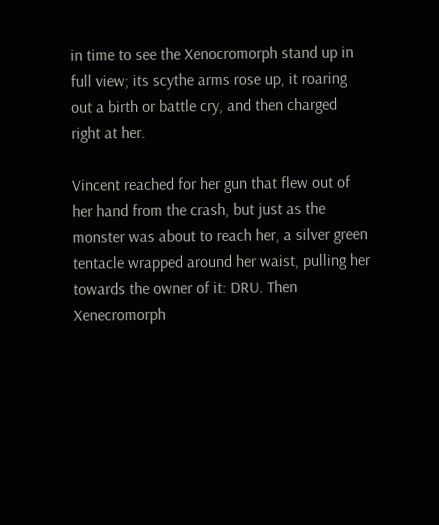in time to see the Xenocromorph stand up in full view; its scythe arms rose up, it roaring out a birth or battle cry, and then charged right at her.

Vincent reached for her gun that flew out of her hand from the crash, but just as the monster was about to reach her, a silver green tentacle wrapped around her waist, pulling her towards the owner of it: DRU. Then Xenecromorph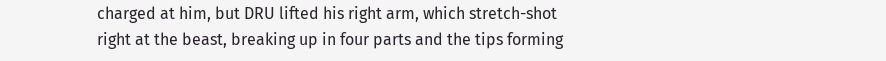charged at him, but DRU lifted his right arm, which stretch-shot right at the beast, breaking up in four parts and the tips forming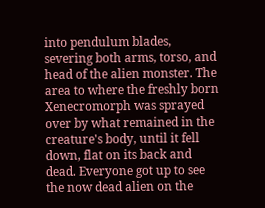into pendulum blades, severing both arms, torso, and head of the alien monster. The area to where the freshly born Xenecromorph was sprayed over by what remained in the creature's body, until it fell down, flat on its back and dead. Everyone got up to see the now dead alien on the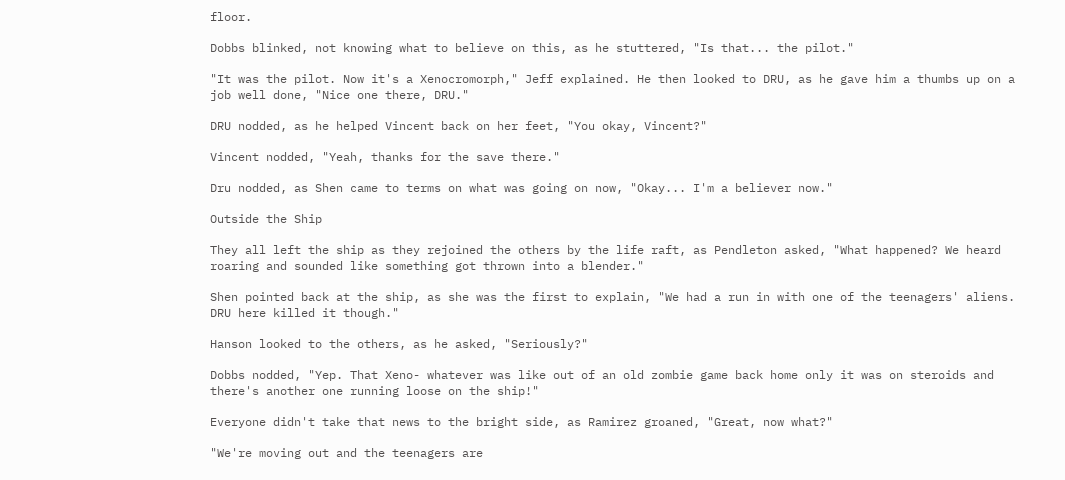floor.

Dobbs blinked, not knowing what to believe on this, as he stuttered, "Is that... the pilot."

"It was the pilot. Now it's a Xenocromorph," Jeff explained. He then looked to DRU, as he gave him a thumbs up on a job well done, "Nice one there, DRU."

DRU nodded, as he helped Vincent back on her feet, "You okay, Vincent?"

Vincent nodded, "Yeah, thanks for the save there."

Dru nodded, as Shen came to terms on what was going on now, "Okay... I'm a believer now."

Outside the Ship

They all left the ship as they rejoined the others by the life raft, as Pendleton asked, "What happened? We heard roaring and sounded like something got thrown into a blender."

Shen pointed back at the ship, as she was the first to explain, "We had a run in with one of the teenagers' aliens. DRU here killed it though."

Hanson looked to the others, as he asked, "Seriously?"

Dobbs nodded, "Yep. That Xeno- whatever was like out of an old zombie game back home only it was on steroids and there's another one running loose on the ship!"

Everyone didn't take that news to the bright side, as Ramirez groaned, "Great, now what?"

"We're moving out and the teenagers are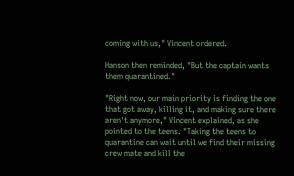coming with us," Vincent ordered.

Hanson then reminded, "But the captain wants them quarantined."

"Right now, our main priority is finding the one that got away, killing it, and making sure there aren't anymore," Vincent explained, as she pointed to the teens. "Taking the teens to quarantine can wait until we find their missing crew mate and kill the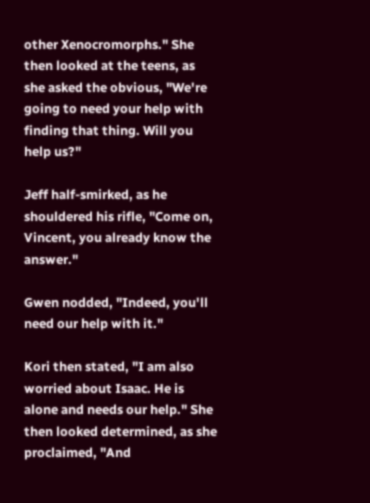other Xenocromorphs." She then looked at the teens, as she asked the obvious, "We're going to need your help with finding that thing. Will you help us?"

Jeff half-smirked, as he shouldered his rifle, "Come on, Vincent, you already know the answer."

Gwen nodded, "Indeed, you'll need our help with it."

Kori then stated, "I am also worried about Isaac. He is alone and needs our help." She then looked determined, as she proclaimed, "And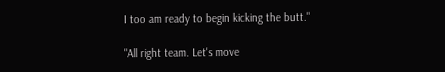I too am ready to begin kicking the butt."

"All right team. Let's move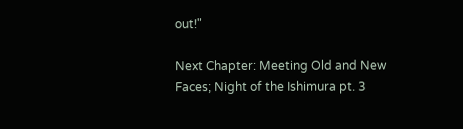out!"

Next Chapter: Meeting Old and New Faces; Night of the Ishimura pt. 3